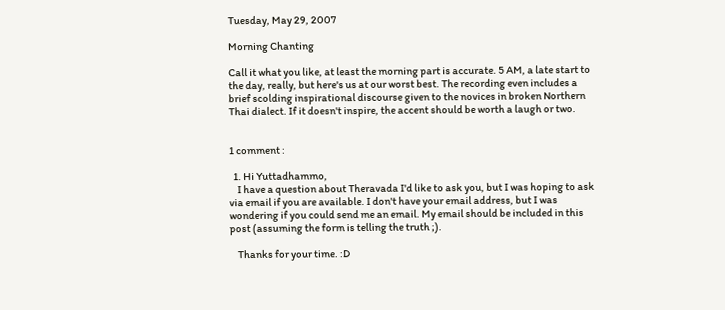Tuesday, May 29, 2007

Morning Chanting

Call it what you like, at least the morning part is accurate. 5 AM, a late start to the day, really, but here's us at our worst best. The recording even includes a brief scolding inspirational discourse given to the novices in broken Northern Thai dialect. If it doesn't inspire, the accent should be worth a laugh or two.


1 comment :

  1. Hi Yuttadhammo,
    I have a question about Theravada I'd like to ask you, but I was hoping to ask via email if you are available. I don't have your email address, but I was wondering if you could send me an email. My email should be included in this post (assuming the form is telling the truth ;).

    Thanks for your time. :D